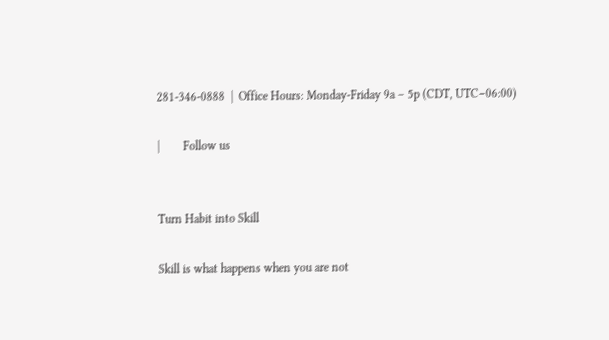281-346-0888  |  Office Hours: Monday-Friday 9a – 5p (CDT, UTC−06:00)

|        Follow us


Turn Habit into Skill

Skill is what happens when you are not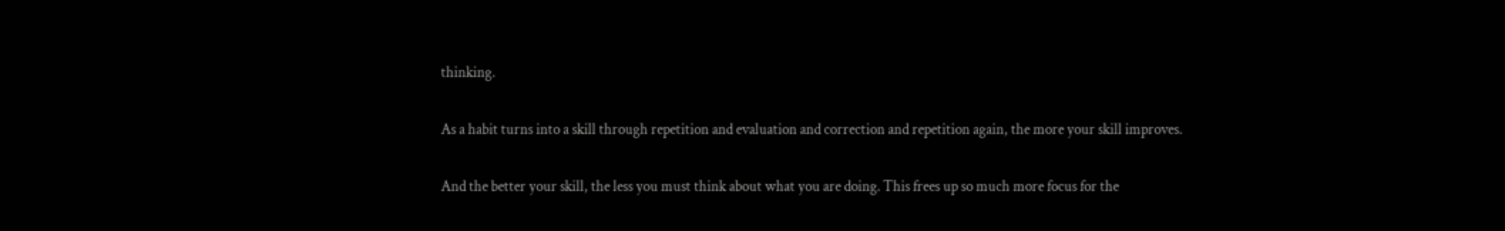thinking.

As a habit turns into a skill through repetition and evaluation and correction and repetition again, the more your skill improves.

And the better your skill, the less you must think about what you are doing. This frees up so much more focus for the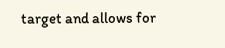target and allows for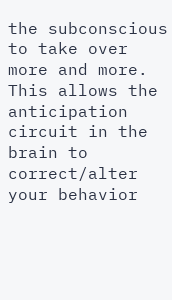the subconscious to take over more and more. This allows the anticipation circuit in the brain to correct/alter your behavior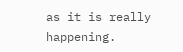as it is really happening.